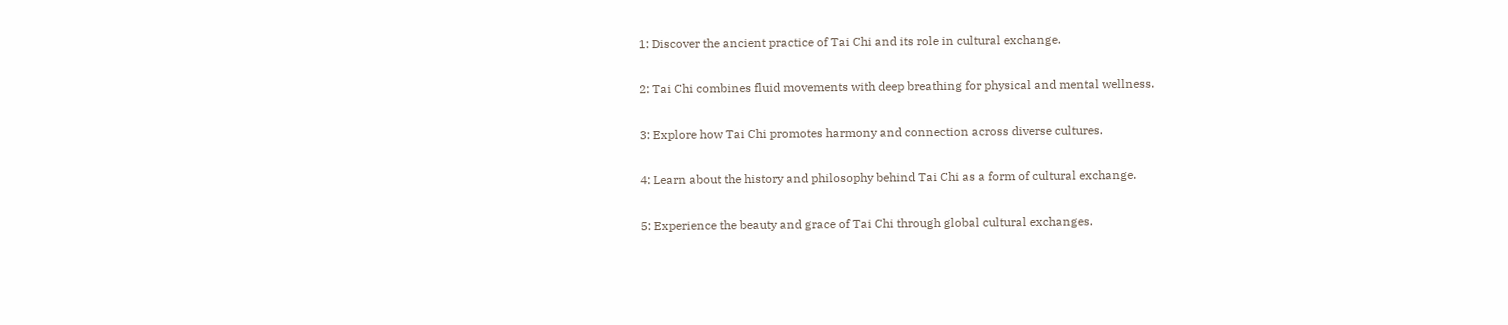1: Discover the ancient practice of Tai Chi and its role in cultural exchange.

2: Tai Chi combines fluid movements with deep breathing for physical and mental wellness.

3: Explore how Tai Chi promotes harmony and connection across diverse cultures.

4: Learn about the history and philosophy behind Tai Chi as a form of cultural exchange.

5: Experience the beauty and grace of Tai Chi through global cultural exchanges.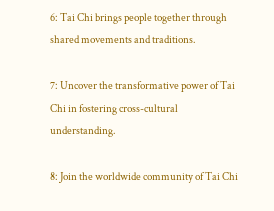6: Tai Chi brings people together through shared movements and traditions.

7: Uncover the transformative power of Tai Chi in fostering cross-cultural understanding.

8: Join the worldwide community of Tai Chi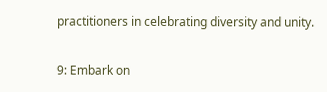practitioners in celebrating diversity and unity.

9: Embark on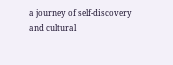a journey of self-discovery and cultural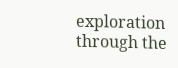exploration through the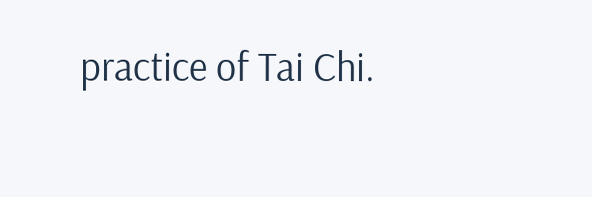practice of Tai Chi.